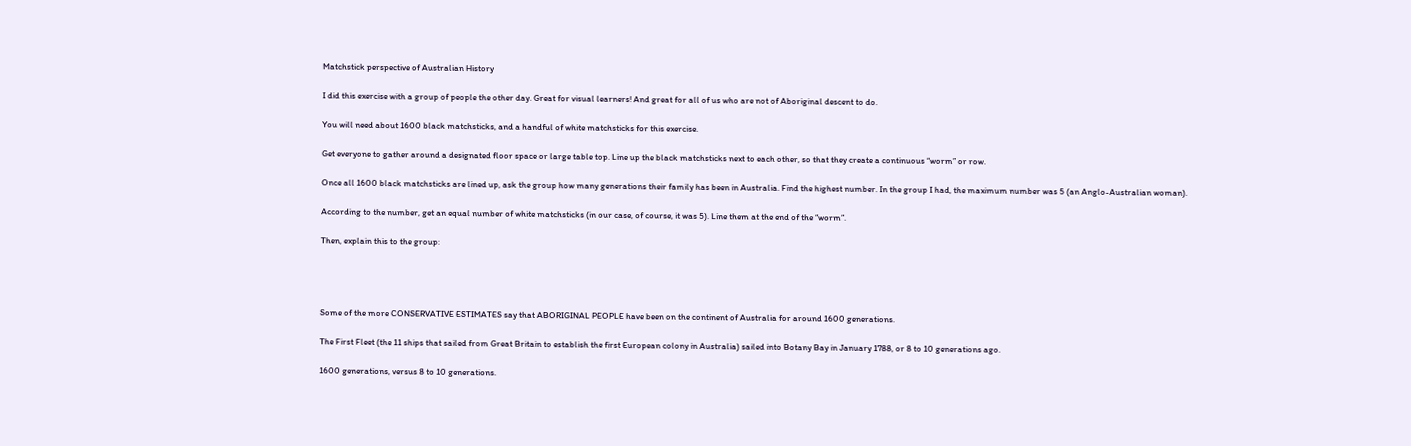Matchstick perspective of Australian History

I did this exercise with a group of people the other day. Great for visual learners! And great for all of us who are not of Aboriginal descent to do.

You will need about 1600 black matchsticks, and a handful of white matchsticks for this exercise.

Get everyone to gather around a designated floor space or large table top. Line up the black matchsticks next to each other, so that they create a continuous “worm” or row.

Once all 1600 black matchsticks are lined up, ask the group how many generations their family has been in Australia. Find the highest number. In the group I had, the maximum number was 5 (an Anglo-Australian woman).

According to the number, get an equal number of white matchsticks (in our case, of course, it was 5). Line them at the end of the “worm”.

Then, explain this to the group:




Some of the more CONSERVATIVE ESTIMATES say that ABORIGINAL PEOPLE have been on the continent of Australia for around 1600 generations.

The First Fleet (the 11 ships that sailed from Great Britain to establish the first European colony in Australia) sailed into Botany Bay in January 1788, or 8 to 10 generations ago.

1600 generations, versus 8 to 10 generations.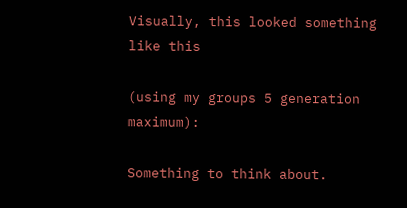Visually, this looked something like this

(using my groups 5 generation maximum):

Something to think about.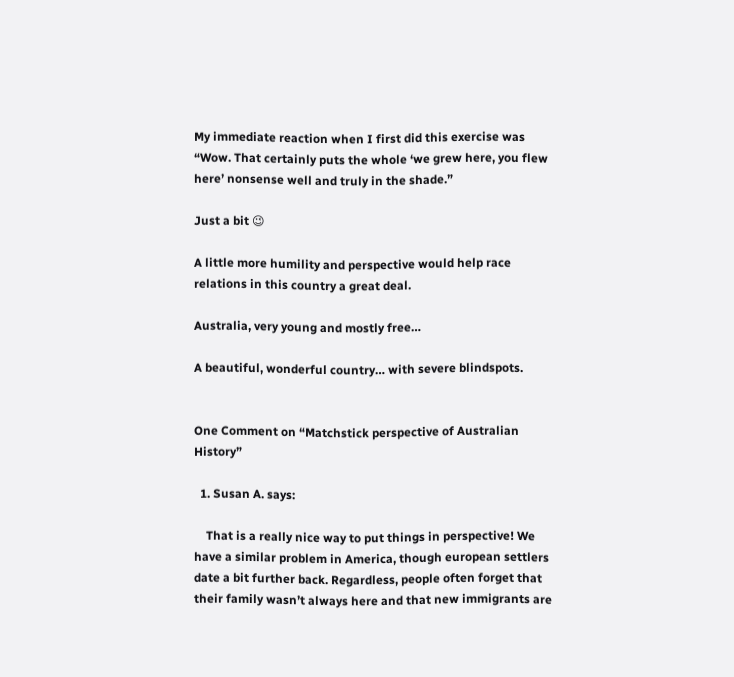My immediate reaction when I first did this exercise was “Wow. That certainly puts the whole ‘we grew here, you flew here’ nonsense well and truly in the shade.”

Just a bit 😉

A little more humility and perspective would help race relations in this country a great deal.

Australia, very young and mostly free…

A beautiful, wonderful country… with severe blindspots.


One Comment on “Matchstick perspective of Australian History”

  1. Susan A. says:

    That is a really nice way to put things in perspective! We have a similar problem in America, though european settlers date a bit further back. Regardless, people often forget that their family wasn’t always here and that new immigrants are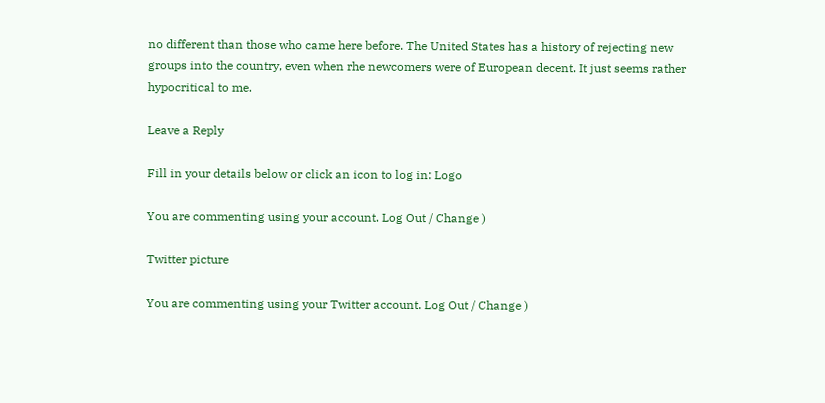no different than those who came here before. The United States has a history of rejecting new groups into the country, even when rhe newcomers were of European decent. It just seems rather hypocritical to me.

Leave a Reply

Fill in your details below or click an icon to log in: Logo

You are commenting using your account. Log Out / Change )

Twitter picture

You are commenting using your Twitter account. Log Out / Change )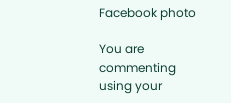Facebook photo

You are commenting using your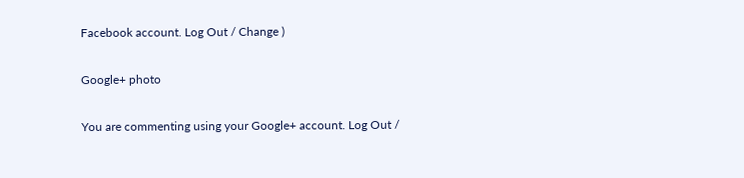Facebook account. Log Out / Change )

Google+ photo

You are commenting using your Google+ account. Log Out /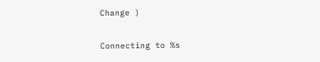Change )

Connecting to %s